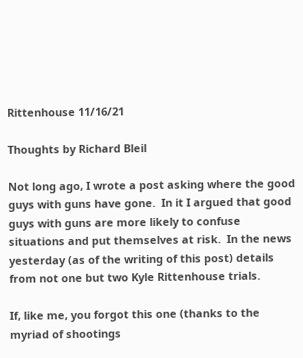Rittenhouse 11/16/21

Thoughts by Richard Bleil

Not long ago, I wrote a post asking where the good guys with guns have gone.  In it I argued that good guys with guns are more likely to confuse situations and put themselves at risk.  In the news yesterday (as of the writing of this post) details from not one but two Kyle Rittenhouse trials.

If, like me, you forgot this one (thanks to the myriad of shootings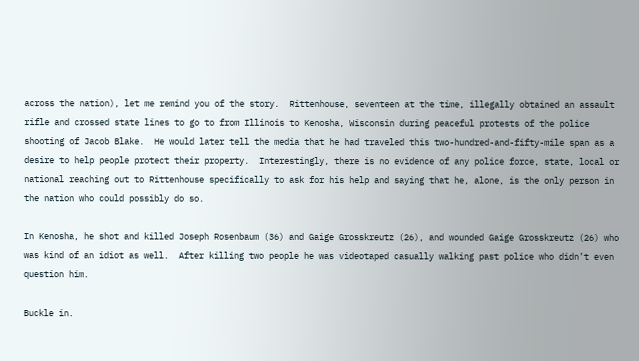across the nation), let me remind you of the story.  Rittenhouse, seventeen at the time, illegally obtained an assault rifle and crossed state lines to go to from Illinois to Kenosha, Wisconsin during peaceful protests of the police shooting of Jacob Blake.  He would later tell the media that he had traveled this two-hundred-and-fifty-mile span as a desire to help people protect their property.  Interestingly, there is no evidence of any police force, state, local or national reaching out to Rittenhouse specifically to ask for his help and saying that he, alone, is the only person in the nation who could possibly do so.

In Kenosha, he shot and killed Joseph Rosenbaum (36) and Gaige Grosskreutz (26), and wounded Gaige Grosskreutz (26) who was kind of an idiot as well.  After killing two people he was videotaped casually walking past police who didn’t even question him.

Buckle in.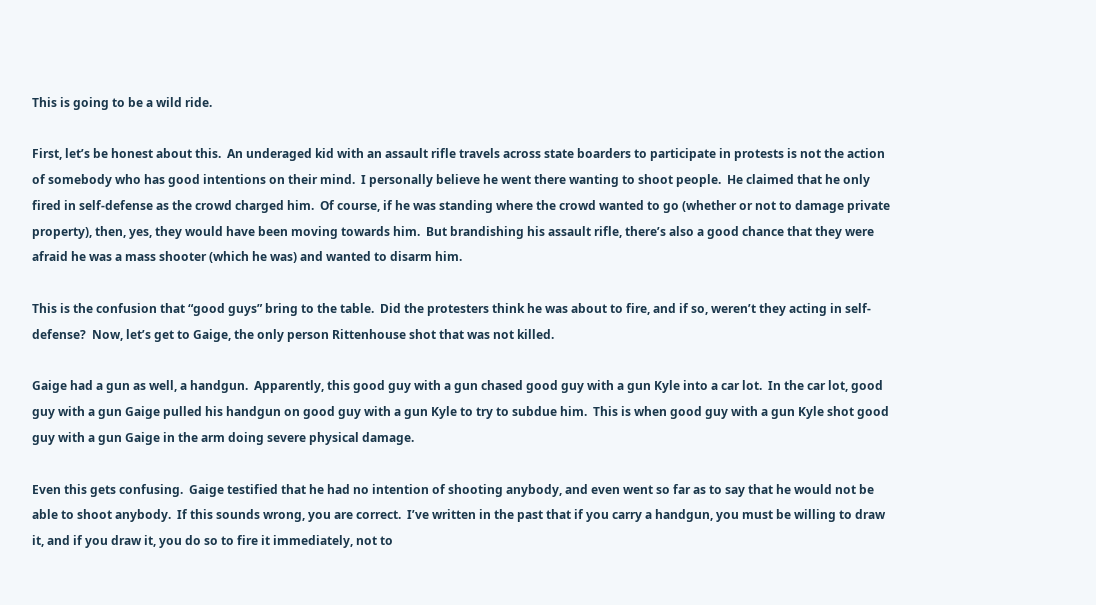This is going to be a wild ride.

First, let’s be honest about this.  An underaged kid with an assault rifle travels across state boarders to participate in protests is not the action of somebody who has good intentions on their mind.  I personally believe he went there wanting to shoot people.  He claimed that he only fired in self-defense as the crowd charged him.  Of course, if he was standing where the crowd wanted to go (whether or not to damage private property), then, yes, they would have been moving towards him.  But brandishing his assault rifle, there’s also a good chance that they were afraid he was a mass shooter (which he was) and wanted to disarm him.

This is the confusion that “good guys” bring to the table.  Did the protesters think he was about to fire, and if so, weren’t they acting in self-defense?  Now, let’s get to Gaige, the only person Rittenhouse shot that was not killed.

Gaige had a gun as well, a handgun.  Apparently, this good guy with a gun chased good guy with a gun Kyle into a car lot.  In the car lot, good guy with a gun Gaige pulled his handgun on good guy with a gun Kyle to try to subdue him.  This is when good guy with a gun Kyle shot good guy with a gun Gaige in the arm doing severe physical damage.

Even this gets confusing.  Gaige testified that he had no intention of shooting anybody, and even went so far as to say that he would not be able to shoot anybody.  If this sounds wrong, you are correct.  I’ve written in the past that if you carry a handgun, you must be willing to draw it, and if you draw it, you do so to fire it immediately, not to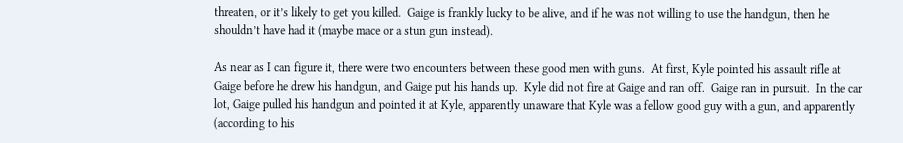threaten, or it’s likely to get you killed.  Gaige is frankly lucky to be alive, and if he was not willing to use the handgun, then he shouldn’t have had it (maybe mace or a stun gun instead).

As near as I can figure it, there were two encounters between these good men with guns.  At first, Kyle pointed his assault rifle at Gaige before he drew his handgun, and Gaige put his hands up.  Kyle did not fire at Gaige and ran off.  Gaige ran in pursuit.  In the car lot, Gaige pulled his handgun and pointed it at Kyle, apparently unaware that Kyle was a fellow good guy with a gun, and apparently (according to his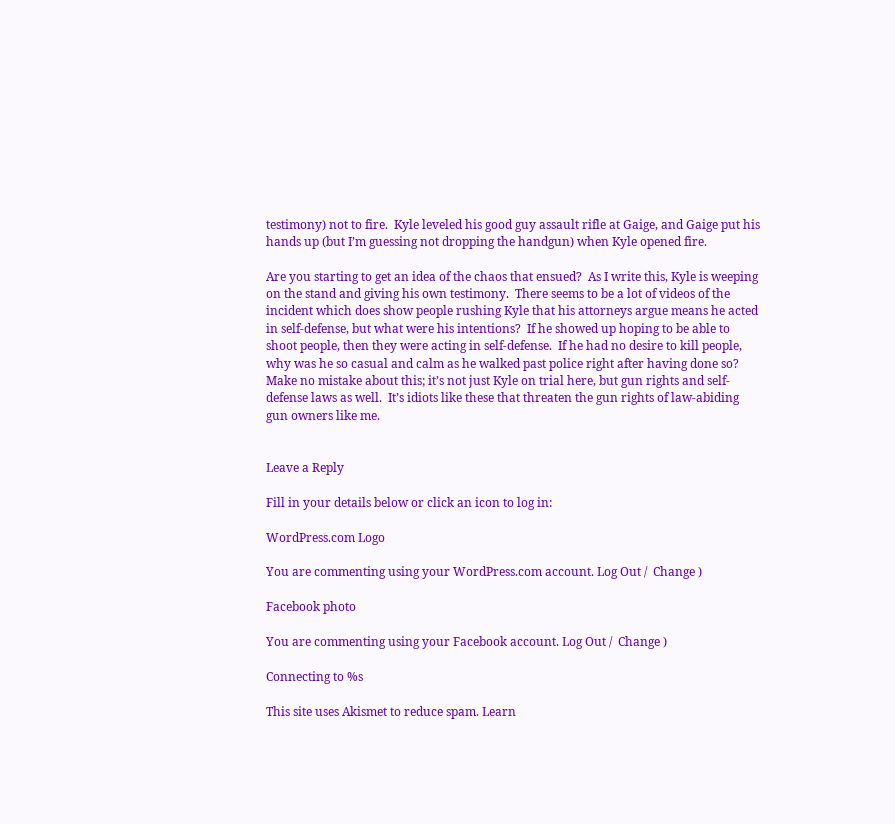testimony) not to fire.  Kyle leveled his good guy assault rifle at Gaige, and Gaige put his hands up (but I’m guessing not dropping the handgun) when Kyle opened fire.

Are you starting to get an idea of the chaos that ensued?  As I write this, Kyle is weeping on the stand and giving his own testimony.  There seems to be a lot of videos of the incident which does show people rushing Kyle that his attorneys argue means he acted in self-defense, but what were his intentions?  If he showed up hoping to be able to shoot people, then they were acting in self-defense.  If he had no desire to kill people, why was he so casual and calm as he walked past police right after having done so?  Make no mistake about this; it’s not just Kyle on trial here, but gun rights and self-defense laws as well.  It’s idiots like these that threaten the gun rights of law-abiding gun owners like me.


Leave a Reply

Fill in your details below or click an icon to log in:

WordPress.com Logo

You are commenting using your WordPress.com account. Log Out /  Change )

Facebook photo

You are commenting using your Facebook account. Log Out /  Change )

Connecting to %s

This site uses Akismet to reduce spam. Learn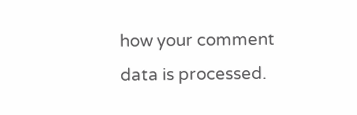how your comment data is processed.